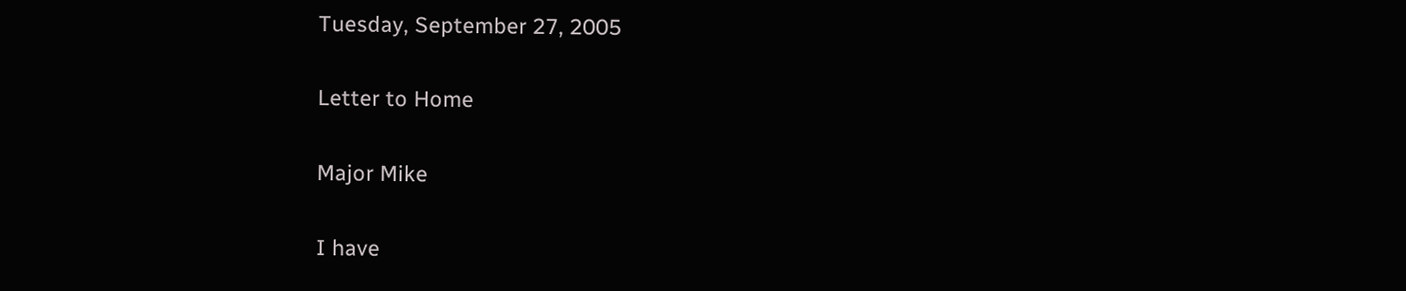Tuesday, September 27, 2005

Letter to Home

Major Mike

I have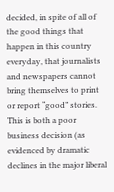decided, in spite of all of the good things that happen in this country everyday, that journalists and newspapers cannot bring themselves to print or report “good” stories. This is both a poor business decision (as evidenced by dramatic declines in the major liberal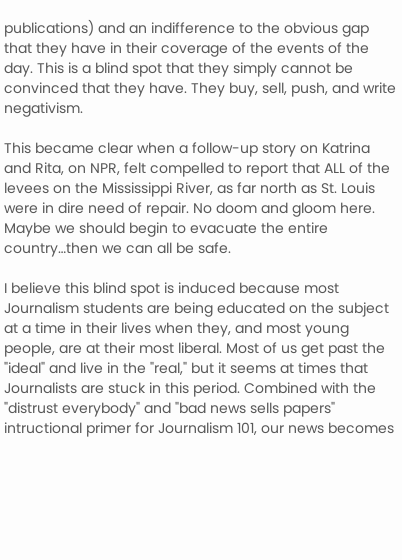publications) and an indifference to the obvious gap that they have in their coverage of the events of the day. This is a blind spot that they simply cannot be convinced that they have. They buy, sell, push, and write negativism.

This became clear when a follow-up story on Katrina and Rita, on NPR, felt compelled to report that ALL of the levees on the Mississippi River, as far north as St. Louis were in dire need of repair. No doom and gloom here. Maybe we should begin to evacuate the entire country…then we can all be safe.

I believe this blind spot is induced because most Journalism students are being educated on the subject at a time in their lives when they, and most young people, are at their most liberal. Most of us get past the "ideal" and live in the "real," but it seems at times that Journalists are stuck in this period. Combined with the "distrust everybody" and "bad news sells papers" intructional primer for Journalism 101, our news becomes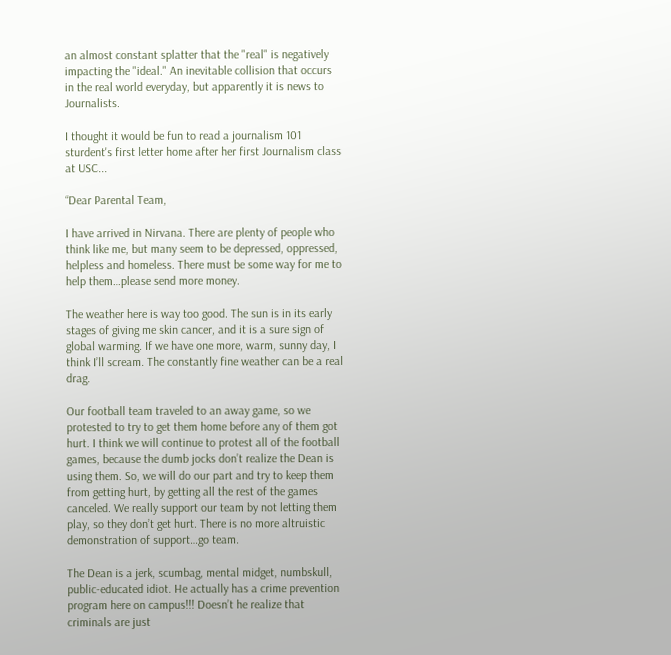an almost constant splatter that the "real" is negatively impacting the "ideal." An inevitable collision that occurs in the real world everyday, but apparently it is news to Journalists.

I thought it would be fun to read a journalism 101 sturdent's first letter home after her first Journalism class at USC...

“Dear Parental Team,

I have arrived in Nirvana. There are plenty of people who think like me, but many seem to be depressed, oppressed, helpless and homeless. There must be some way for me to help them…please send more money.

The weather here is way too good. The sun is in its early stages of giving me skin cancer, and it is a sure sign of global warming. If we have one more, warm, sunny day, I think I’ll scream. The constantly fine weather can be a real drag.

Our football team traveled to an away game, so we protested to try to get them home before any of them got hurt. I think we will continue to protest all of the football games, because the dumb jocks don’t realize the Dean is using them. So, we will do our part and try to keep them from getting hurt, by getting all the rest of the games canceled. We really support our team by not letting them play, so they don’t get hurt. There is no more altruistic demonstration of support…go team.

The Dean is a jerk, scumbag, mental midget, numbskull, public-educated idiot. He actually has a crime prevention program here on campus!!! Doesn’t he realize that criminals are just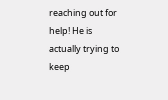reaching out for help! He is actually trying to keep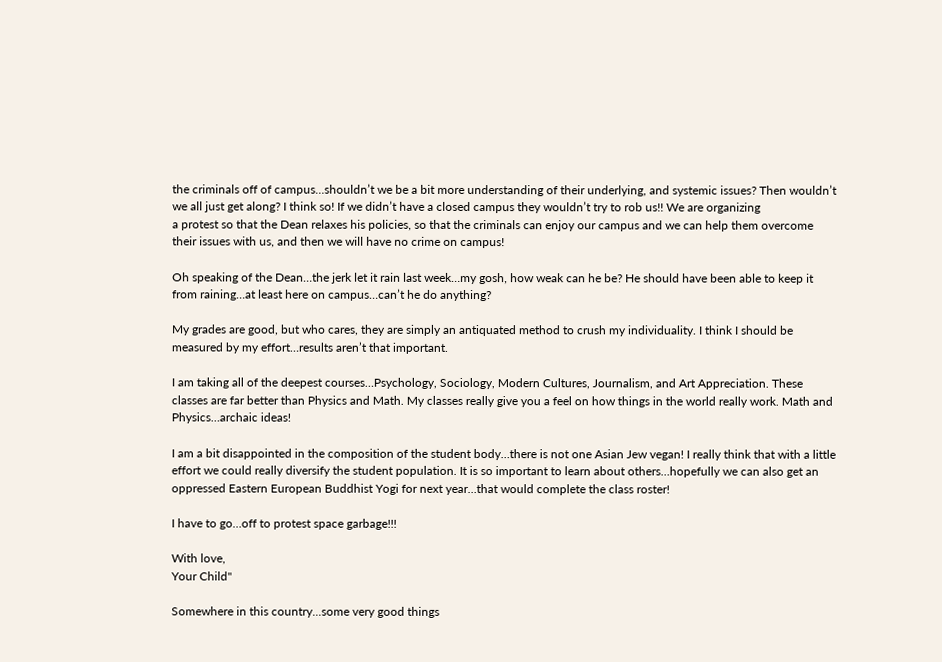the criminals off of campus…shouldn’t we be a bit more understanding of their underlying, and systemic issues? Then wouldn’t we all just get along? I think so! If we didn’t have a closed campus they wouldn’t try to rob us!! We are organizing
a protest so that the Dean relaxes his policies, so that the criminals can enjoy our campus and we can help them overcome their issues with us, and then we will have no crime on campus!

Oh speaking of the Dean…the jerk let it rain last week…my gosh, how weak can he be? He should have been able to keep it from raining…at least here on campus…can’t he do anything?

My grades are good, but who cares, they are simply an antiquated method to crush my individuality. I think I should be measured by my effort…results aren’t that important.

I am taking all of the deepest courses…Psychology, Sociology, Modern Cultures, Journalism, and Art Appreciation. These classes are far better than Physics and Math. My classes really give you a feel on how things in the world really work. Math and Physics…archaic ideas!

I am a bit disappointed in the composition of the student body…there is not one Asian Jew vegan! I really think that with a little effort we could really diversify the student population. It is so important to learn about others…hopefully we can also get an oppressed Eastern European Buddhist Yogi for next year…that would complete the class roster!

I have to go…off to protest space garbage!!!

With love,
Your Child"

Somewhere in this country...some very good things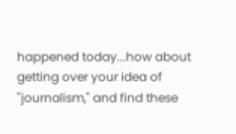happened today...how about getting over your idea of "journalism," and find these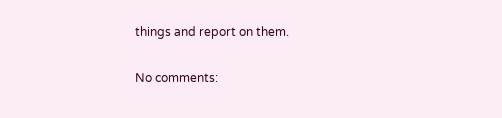things and report on them.

No comments: